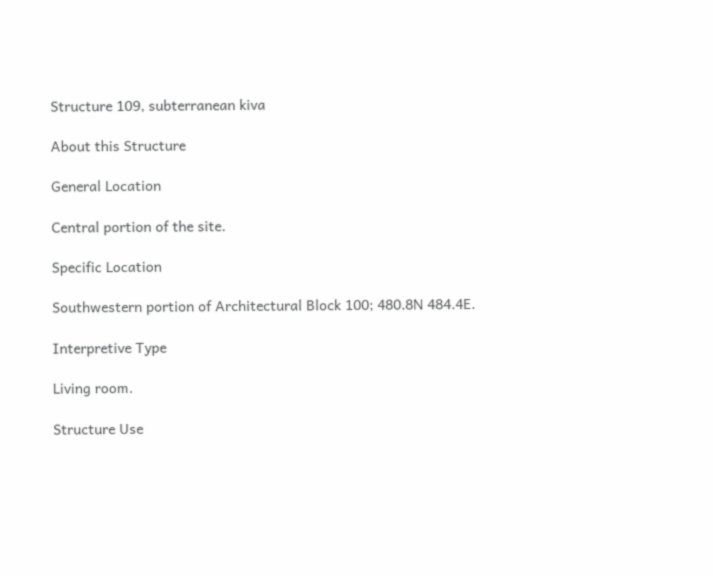Structure 109, subterranean kiva

About this Structure

General Location

Central portion of the site.

Specific Location

Southwestern portion of Architectural Block 100; 480.8N 484.4E.

Interpretive Type

Living room.

Structure Use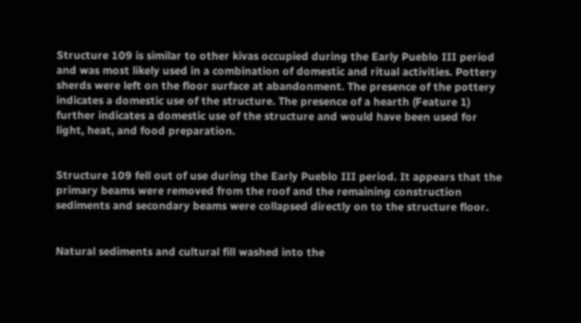Structure 109 is similar to other kivas occupied during the Early Pueblo III period and was most likely used in a combination of domestic and ritual activities. Pottery sherds were left on the floor surface at abandonment. The presence of the pottery indicates a domestic use of the structure. The presence of a hearth (Feature 1) further indicates a domestic use of the structure and would have been used for light, heat, and food preparation.


Structure 109 fell out of use during the Early Pueblo III period. It appears that the primary beams were removed from the roof and the remaining construction sediments and secondary beams were collapsed directly on to the structure floor.


Natural sediments and cultural fill washed into the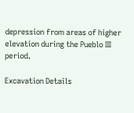depression from areas of higher elevation during the Pueblo III period.

Excavation Details